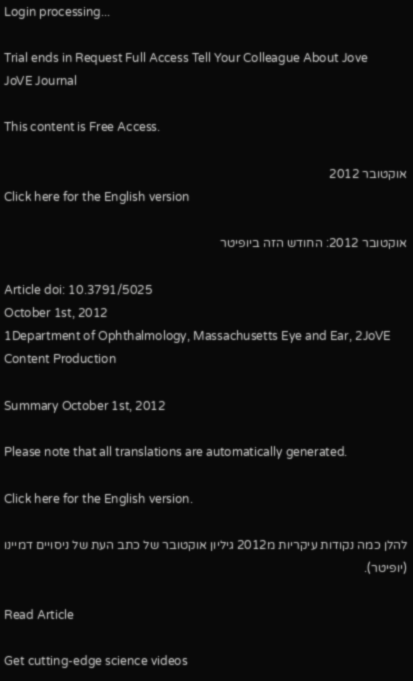Login processing...

Trial ends in Request Full Access Tell Your Colleague About Jove
JoVE Journal

This content is Free Access.

אוקטובר 2012
Click here for the English version

אוקטובר 2012: החודש הזה ביופיטר

Article doi: 10.3791/5025
October 1st, 2012
1Department of Ophthalmology, Massachusetts Eye and Ear, 2JoVE Content Production

Summary October 1st, 2012

Please note that all translations are automatically generated.

Click here for the English version.

להלן כמה נקודות עיקריות מ2012 גיליון אוקטובר של כתב העת של ניסויים דמיינו (יופיטר).

Read Article

Get cutting-edge science videos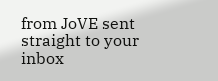from JoVE sent straight to your inbox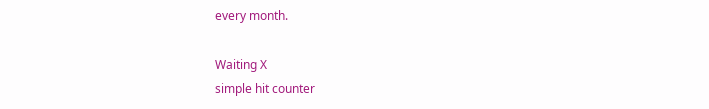every month.

Waiting X
simple hit counter